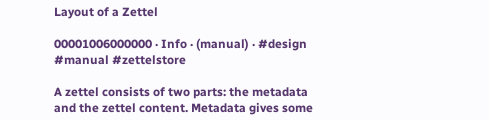Layout of a Zettel

00001006000000 · Info · (manual) · #design #manual #zettelstore

A zettel consists of two parts: the metadata and the zettel content. Metadata gives some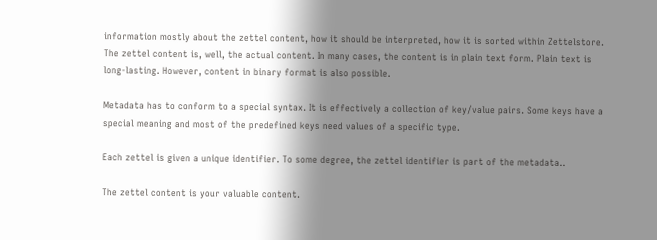information mostly about the zettel content, how it should be interpreted, how it is sorted within Zettelstore. The zettel content is, well, the actual content. In many cases, the content is in plain text form. Plain text is long-lasting. However, content in binary format is also possible.

Metadata has to conform to a special syntax. It is effectively a collection of key/value pairs. Some keys have a special meaning and most of the predefined keys need values of a specific type.

Each zettel is given a unique identifier. To some degree, the zettel identifier is part of the metadata..

The zettel content is your valuable content.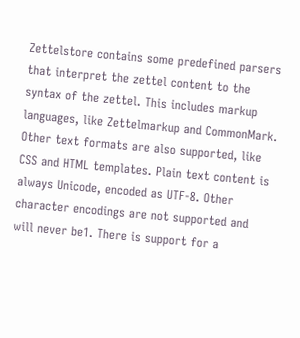Zettelstore contains some predefined parsers that interpret the zettel content to the syntax of the zettel. This includes markup languages, like Zettelmarkup and CommonMark. Other text formats are also supported, like CSS and HTML templates. Plain text content is always Unicode, encoded as UTF-8. Other character encodings are not supported and will never be1. There is support for a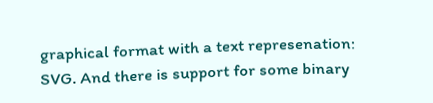graphical format with a text represenation: SVG. And there is support for some binary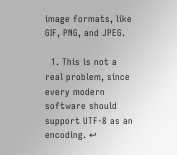image formats, like GIF, PNG, and JPEG.

  1. This is not a real problem, since every modern software should support UTF-8 as an encoding. ↩